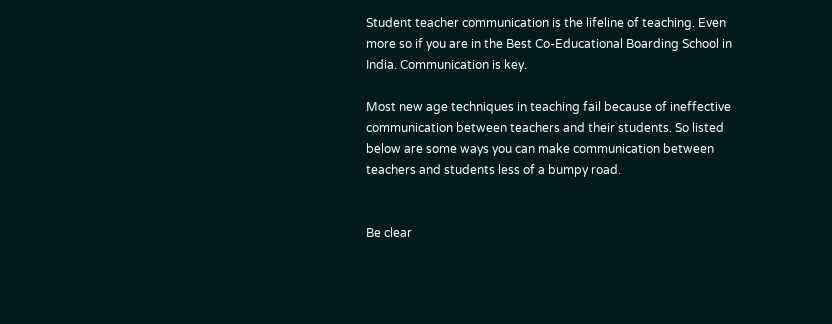Student teacher communication is the lifeline of teaching. Even more so if you are in the Best Co-Educational Boarding School in India. Communication is key.

Most new age techniques in teaching fail because of ineffective communication between teachers and their students. So listed below are some ways you can make communication between teachers and students less of a bumpy road.


Be clear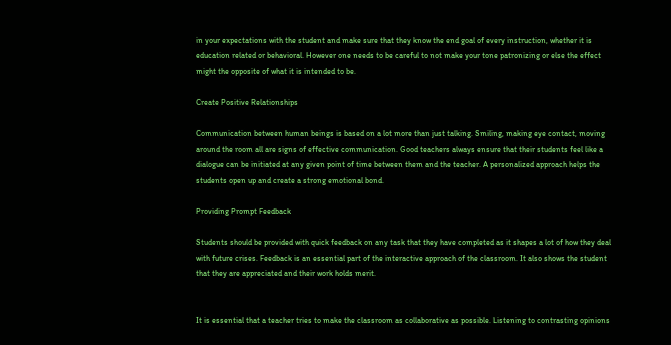in your expectations with the student and make sure that they know the end goal of every instruction, whether it is education related or behavioral. However one needs to be careful to not make your tone patronizing or else the effect might the opposite of what it is intended to be.

Create Positive Relationships

Communication between human beings is based on a lot more than just talking. Smiling, making eye contact, moving around the room all are signs of effective communication. Good teachers always ensure that their students feel like a dialogue can be initiated at any given point of time between them and the teacher. A personalized approach helps the students open up and create a strong emotional bond.

Providing Prompt Feedback

Students should be provided with quick feedback on any task that they have completed as it shapes a lot of how they deal with future crises. Feedback is an essential part of the interactive approach of the classroom. It also shows the student that they are appreciated and their work holds merit.


It is essential that a teacher tries to make the classroom as collaborative as possible. Listening to contrasting opinions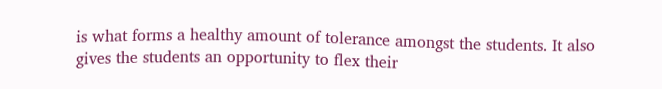is what forms a healthy amount of tolerance amongst the students. It also gives the students an opportunity to flex their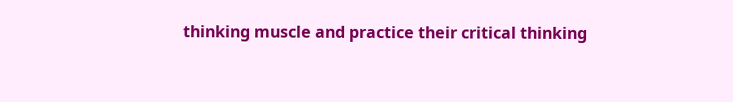thinking muscle and practice their critical thinking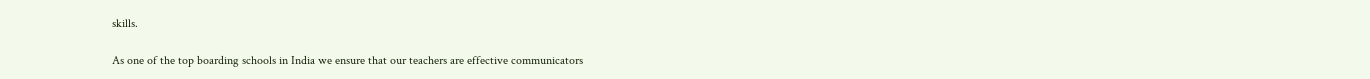skills.

As one of the top boarding schools in India we ensure that our teachers are effective communicators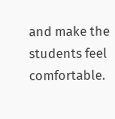and make the students feel comfortable.